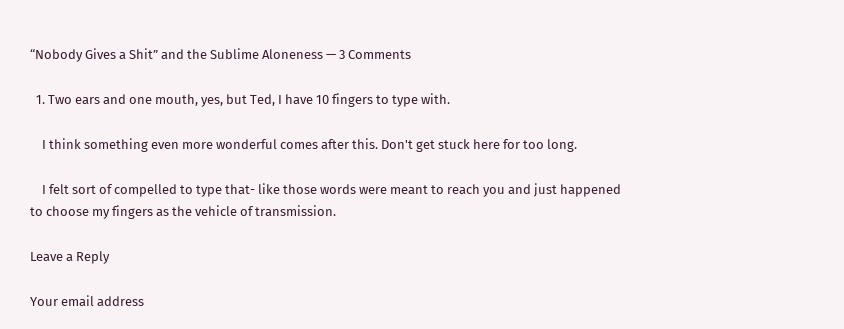“Nobody Gives a Shit” and the Sublime Aloneness — 3 Comments

  1. Two ears and one mouth, yes, but Ted, I have 10 fingers to type with.

    I think something even more wonderful comes after this. Don't get stuck here for too long.

    I felt sort of compelled to type that- like those words were meant to reach you and just happened to choose my fingers as the vehicle of transmission.

Leave a Reply

Your email address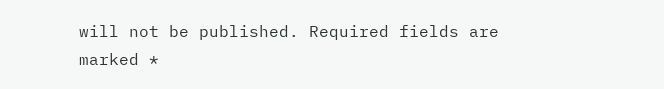will not be published. Required fields are marked *